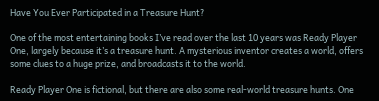Have You Ever Participated in a Treasure Hunt?

One of the most entertaining books I’ve read over the last 10 years was Ready Player One, largely because it’s a treasure hunt. A mysterious inventor creates a world, offers some clues to a huge prize, and broadcasts it to the world.

Ready Player One is fictional, but there are also some real-world treasure hunts. One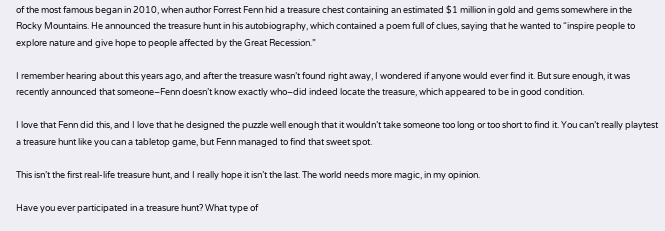of the most famous began in 2010, when author Forrest Fenn hid a treasure chest containing an estimated $1 million in gold and gems somewhere in the Rocky Mountains. He announced the treasure hunt in his autobiography, which contained a poem full of clues, saying that he wanted to “inspire people to explore nature and give hope to people affected by the Great Recession.”

I remember hearing about this years ago, and after the treasure wasn’t found right away, I wondered if anyone would ever find it. But sure enough, it was recently announced that someone–Fenn doesn’t know exactly who–did indeed locate the treasure, which appeared to be in good condition.

I love that Fenn did this, and I love that he designed the puzzle well enough that it wouldn’t take someone too long or too short to find it. You can’t really playtest a treasure hunt like you can a tabletop game, but Fenn managed to find that sweet spot.

This isn’t the first real-life treasure hunt, and I really hope it isn’t the last. The world needs more magic, in my opinion.

Have you ever participated in a treasure hunt? What type of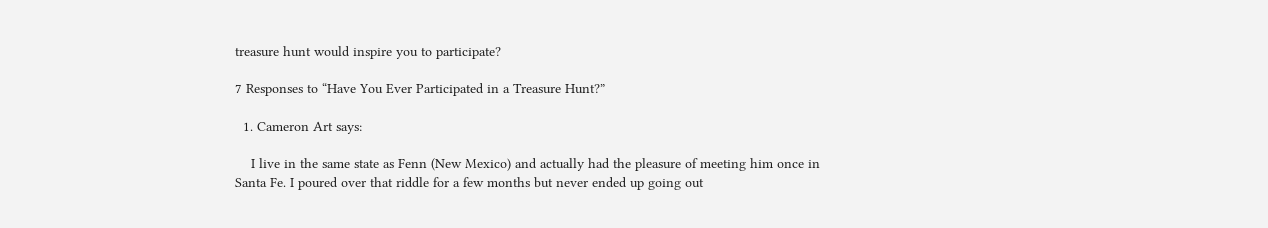treasure hunt would inspire you to participate?

7 Responses to “Have You Ever Participated in a Treasure Hunt?”

  1. Cameron Art says:

    I live in the same state as Fenn (New Mexico) and actually had the pleasure of meeting him once in Santa Fe. I poured over that riddle for a few months but never ended up going out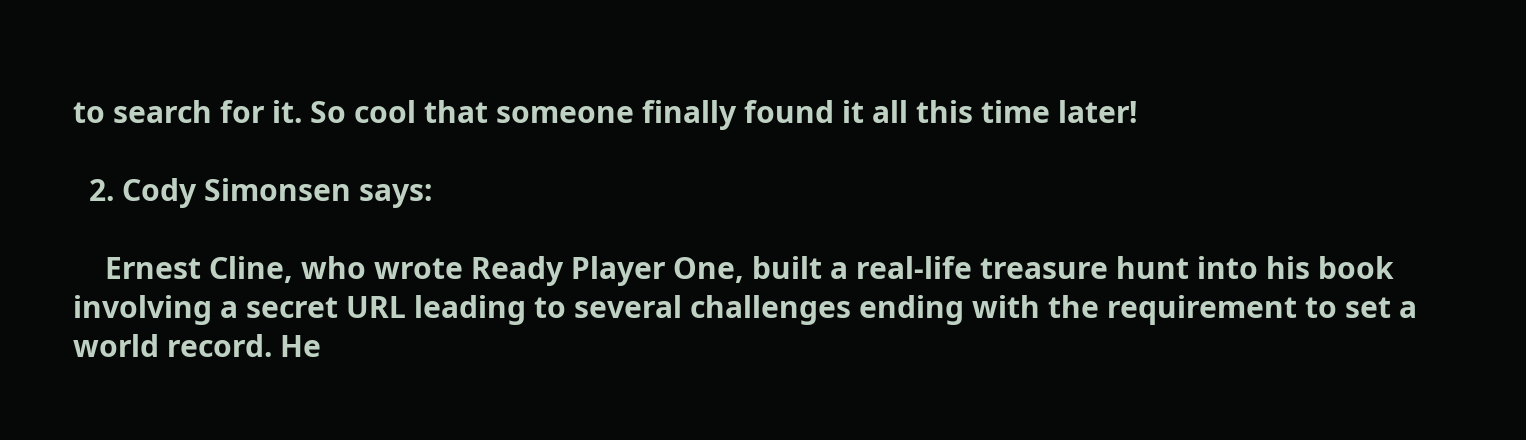to search for it. So cool that someone finally found it all this time later!

  2. Cody Simonsen says:

    Ernest Cline, who wrote Ready Player One, built a real-life treasure hunt into his book involving a secret URL leading to several challenges ending with the requirement to set a world record. He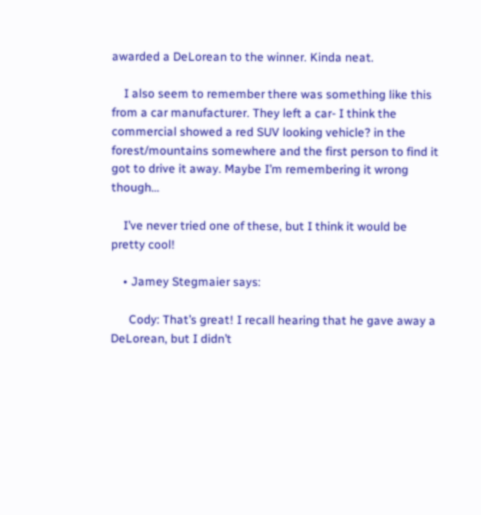awarded a DeLorean to the winner. Kinda neat.

    I also seem to remember there was something like this from a car manufacturer. They left a car- I think the commercial showed a red SUV looking vehicle? in the forest/mountains somewhere and the first person to find it got to drive it away. Maybe I’m remembering it wrong though…

    I’ve never tried one of these, but I think it would be pretty cool!

    • Jamey Stegmaier says:

      Cody: That’s great! I recall hearing that he gave away a DeLorean, but I didn’t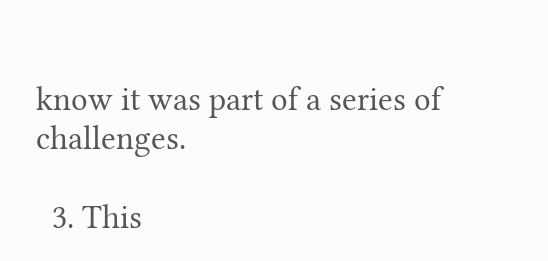know it was part of a series of challenges.

  3. This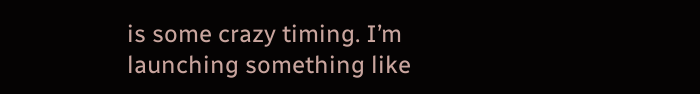is some crazy timing. I’m launching something like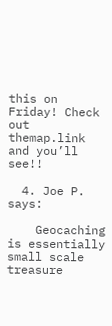this on Friday! Check out themap.link and you’ll see!!

  4. Joe P. says:

    Geocaching is essentially small scale treasure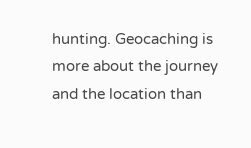hunting. Geocaching is more about the journey and the location than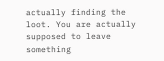actually finding the loot. You are actually supposed to leave something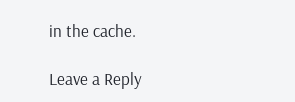in the cache.

Leave a Reply